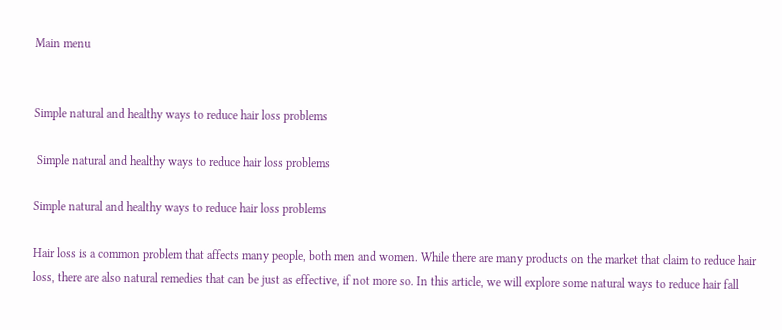Main menu


Simple natural and healthy ways to reduce hair loss problems

 Simple natural and healthy ways to reduce hair loss problems

Simple natural and healthy ways to reduce hair loss problems

Hair loss is a common problem that affects many people, both men and women. While there are many products on the market that claim to reduce hair loss, there are also natural remedies that can be just as effective, if not more so. In this article, we will explore some natural ways to reduce hair fall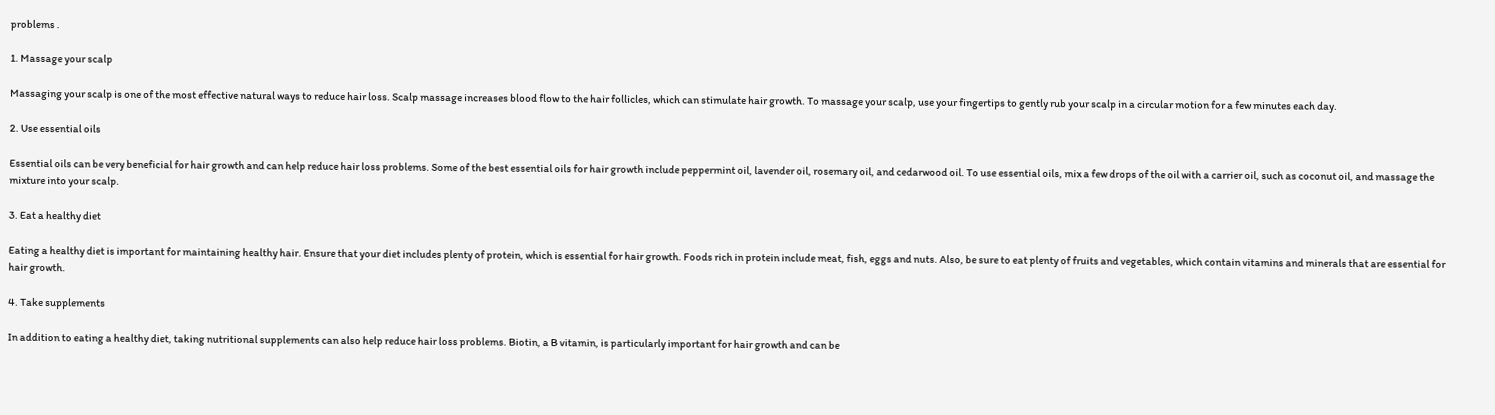problems .

1. Massage your scalp

Massaging your scalp is one of the most effective natural ways to reduce hair loss. Scalp massage increases blood flow to the hair follicles, which can stimulate hair growth. To massage your scalp, use your fingertips to gently rub your scalp in a circular motion for a few minutes each day.

2. Use essential oils

Essential oils can be very beneficial for hair growth and can help reduce hair loss problems. Some of the best essential oils for hair growth include peppermint oil, lavender oil, rosemary oil, and cedarwood oil. To use essential oils, mix a few drops of the oil with a carrier oil, such as coconut oil, and massage the mixture into your scalp.

3. Eat a healthy diet

Eating a healthy diet is important for maintaining healthy hair. Ensure that your diet includes plenty of protein, which is essential for hair growth. Foods rich in protein include meat, fish, eggs and nuts. Also, be sure to eat plenty of fruits and vegetables, which contain vitamins and minerals that are essential for hair growth.

4. Take supplements

In addition to eating a healthy diet, taking nutritional supplements can also help reduce hair loss problems. Biotin, a B vitamin, is particularly important for hair growth and can be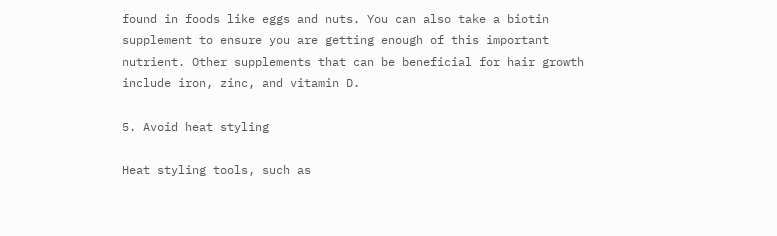found in foods like eggs and nuts. You can also take a biotin supplement to ensure you are getting enough of this important nutrient. Other supplements that can be beneficial for hair growth include iron, zinc, and vitamin D.

5. Avoid heat styling

Heat styling tools, such as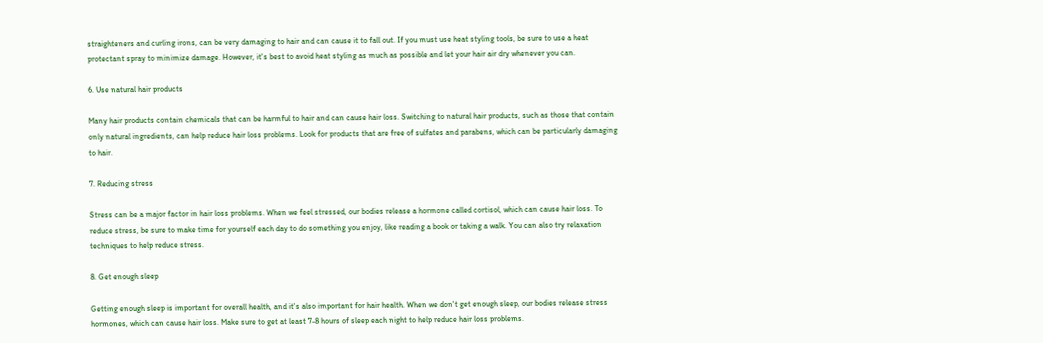straighteners and curling irons, can be very damaging to hair and can cause it to fall out. If you must use heat styling tools, be sure to use a heat protectant spray to minimize damage. However, it's best to avoid heat styling as much as possible and let your hair air dry whenever you can.

6. Use natural hair products

Many hair products contain chemicals that can be harmful to hair and can cause hair loss. Switching to natural hair products, such as those that contain only natural ingredients, can help reduce hair loss problems. Look for products that are free of sulfates and parabens, which can be particularly damaging to hair.

7. Reducing stress

Stress can be a major factor in hair loss problems. When we feel stressed, our bodies release a hormone called cortisol, which can cause hair loss. To reduce stress, be sure to make time for yourself each day to do something you enjoy, like reading a book or taking a walk. You can also try relaxation techniques to help reduce stress.

8. Get enough sleep

Getting enough sleep is important for overall health, and it's also important for hair health. When we don't get enough sleep, our bodies release stress hormones, which can cause hair loss. Make sure to get at least 7-8 hours of sleep each night to help reduce hair loss problems.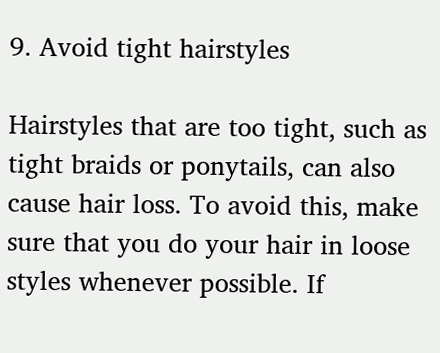9. Avoid tight hairstyles

Hairstyles that are too tight, such as tight braids or ponytails, can also cause hair loss. To avoid this, make sure that you do your hair in loose styles whenever possible. If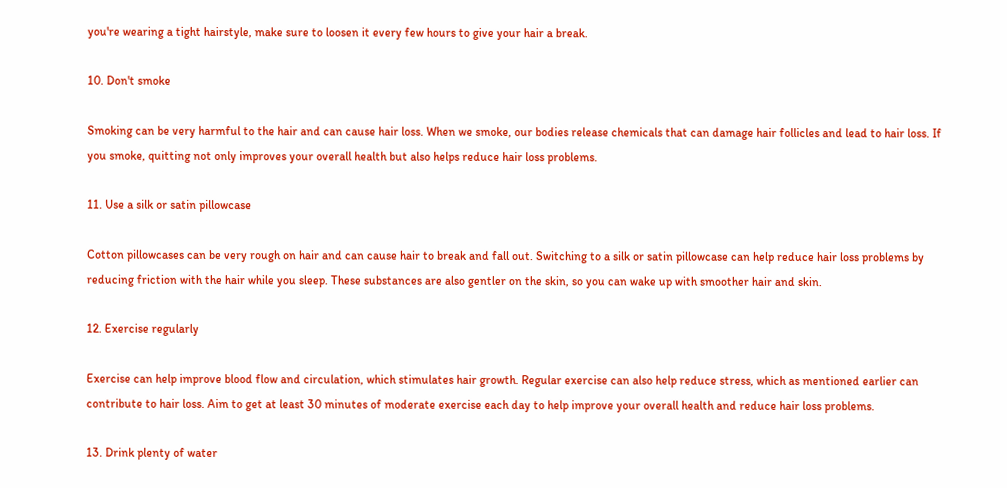you're wearing a tight hairstyle, make sure to loosen it every few hours to give your hair a break.

10. Don't smoke

Smoking can be very harmful to the hair and can cause hair loss. When we smoke, our bodies release chemicals that can damage hair follicles and lead to hair loss. If you smoke, quitting not only improves your overall health but also helps reduce hair loss problems.

11. Use a silk or satin pillowcase

Cotton pillowcases can be very rough on hair and can cause hair to break and fall out. Switching to a silk or satin pillowcase can help reduce hair loss problems by reducing friction with the hair while you sleep. These substances are also gentler on the skin, so you can wake up with smoother hair and skin.

12. Exercise regularly

Exercise can help improve blood flow and circulation, which stimulates hair growth. Regular exercise can also help reduce stress, which as mentioned earlier can contribute to hair loss. Aim to get at least 30 minutes of moderate exercise each day to help improve your overall health and reduce hair loss problems.

13. Drink plenty of water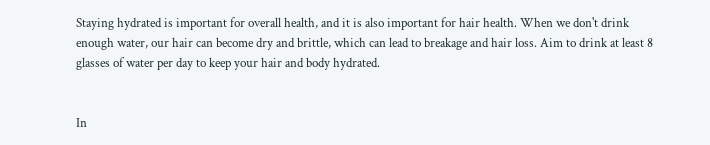Staying hydrated is important for overall health, and it is also important for hair health. When we don't drink enough water, our hair can become dry and brittle, which can lead to breakage and hair loss. Aim to drink at least 8 glasses of water per day to keep your hair and body hydrated.


In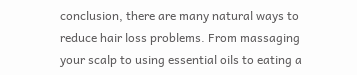conclusion, there are many natural ways to reduce hair loss problems. From massaging your scalp to using essential oils to eating a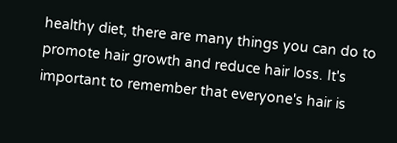healthy diet, there are many things you can do to promote hair growth and reduce hair loss. It's important to remember that everyone's hair is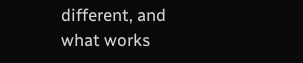different, and what works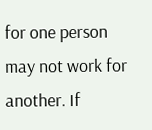for one person may not work for another. If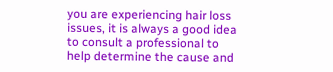you are experiencing hair loss issues, it is always a good idea to consult a professional to help determine the cause and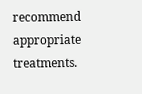recommend appropriate treatments.